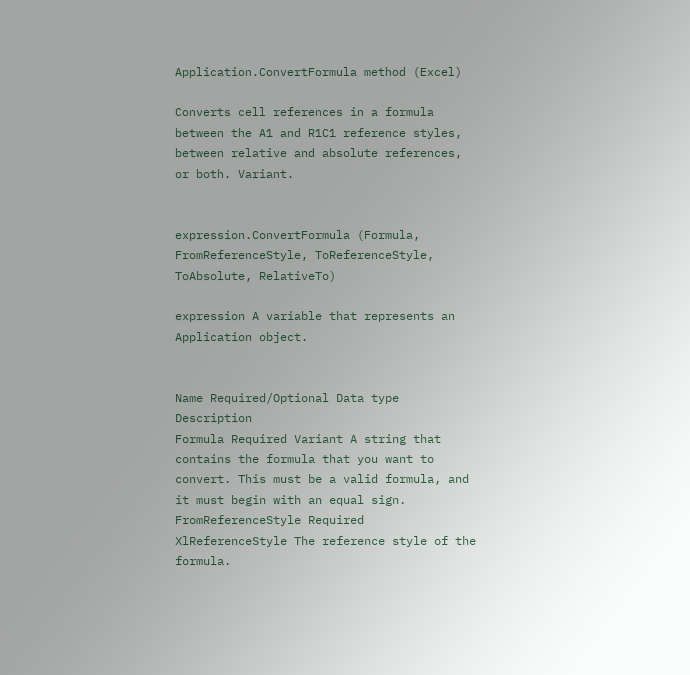Application.ConvertFormula method (Excel)

Converts cell references in a formula between the A1 and R1C1 reference styles, between relative and absolute references, or both. Variant.


expression.ConvertFormula (Formula, FromReferenceStyle, ToReferenceStyle, ToAbsolute, RelativeTo)

expression A variable that represents an Application object.


Name Required/Optional Data type Description
Formula Required Variant A string that contains the formula that you want to convert. This must be a valid formula, and it must begin with an equal sign.
FromReferenceStyle Required XlReferenceStyle The reference style of the formula.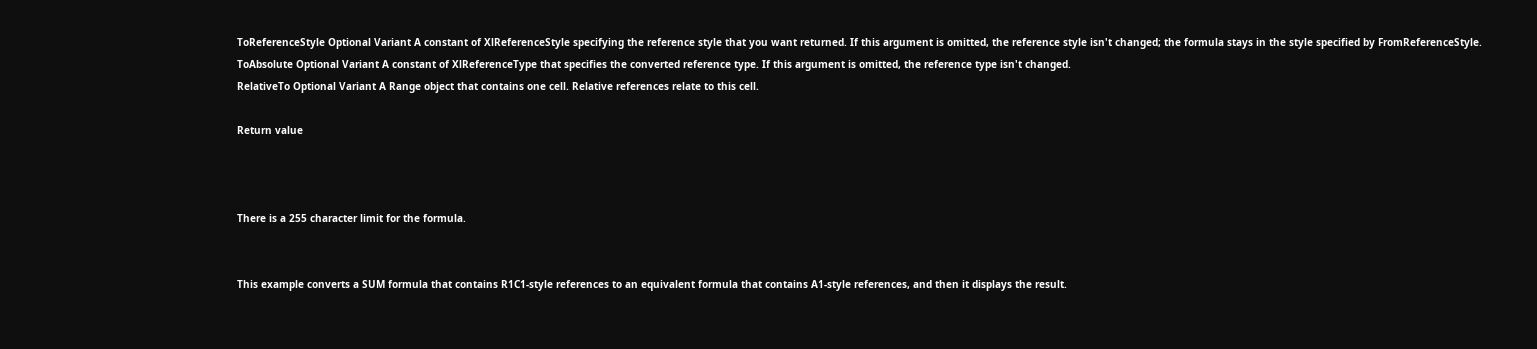ToReferenceStyle Optional Variant A constant of XlReferenceStyle specifying the reference style that you want returned. If this argument is omitted, the reference style isn't changed; the formula stays in the style specified by FromReferenceStyle.
ToAbsolute Optional Variant A constant of XlReferenceType that specifies the converted reference type. If this argument is omitted, the reference type isn't changed.
RelativeTo Optional Variant A Range object that contains one cell. Relative references relate to this cell.

Return value



There is a 255 character limit for the formula.


This example converts a SUM formula that contains R1C1-style references to an equivalent formula that contains A1-style references, and then it displays the result.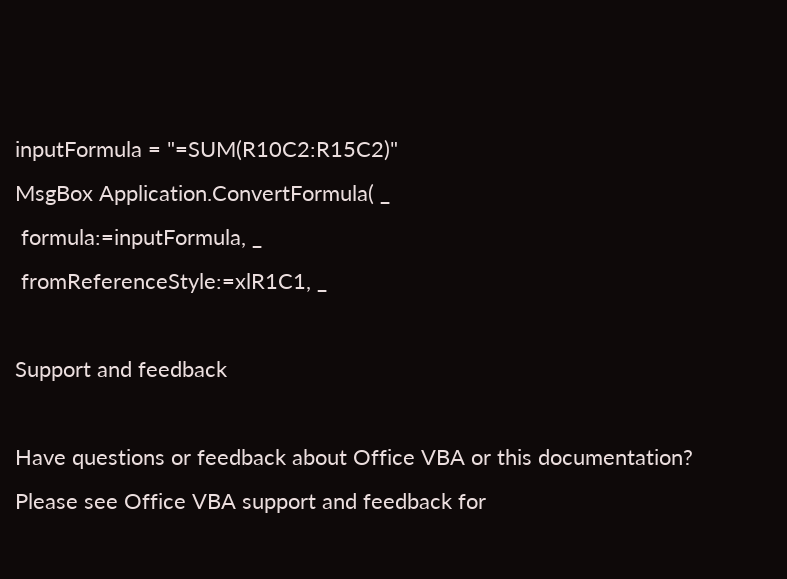inputFormula = "=SUM(R10C2:R15C2)"
MsgBox Application.ConvertFormula( _
 formula:=inputFormula, _
 fromReferenceStyle:=xlR1C1, _

Support and feedback

Have questions or feedback about Office VBA or this documentation? Please see Office VBA support and feedback for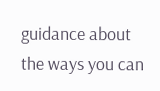guidance about the ways you can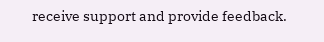receive support and provide feedback.